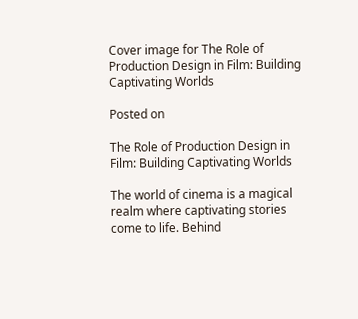Cover image for The Role of Production Design in Film: Building Captivating Worlds

Posted on

The Role of Production Design in Film: Building Captivating Worlds

The world of cinema is a magical realm where captivating stories come to life. Behind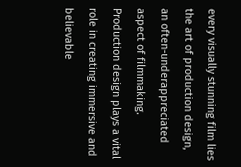every visually stunning film lies the art of production design, an often-underappreciated aspect of filmmaking.
Production design plays a vital role in creating immersive and believable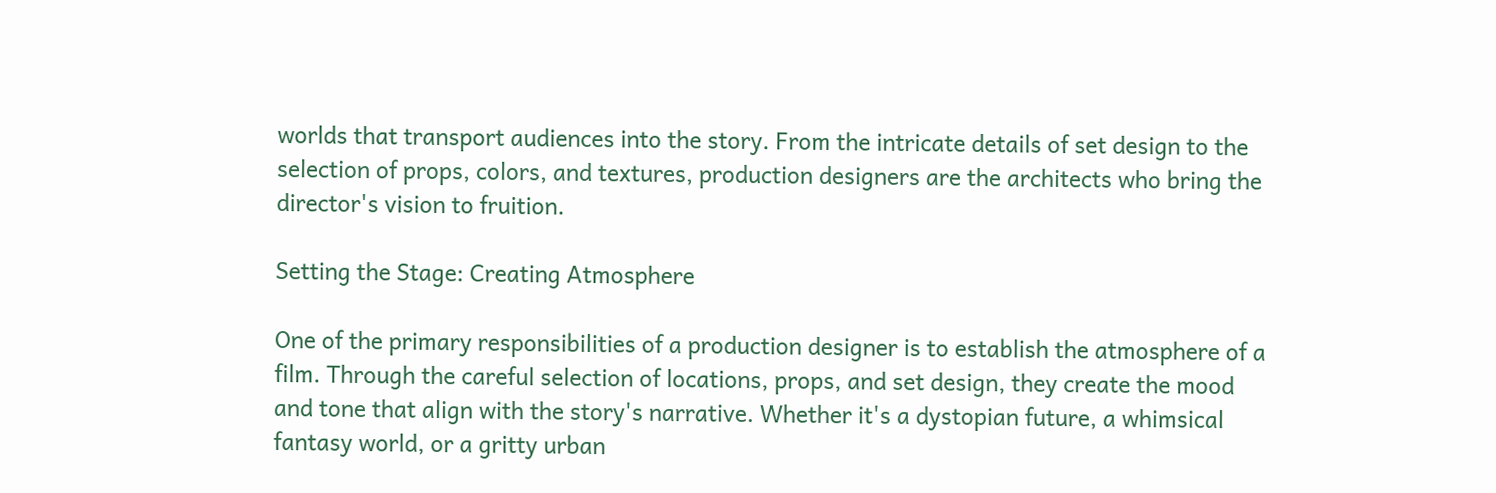worlds that transport audiences into the story. From the intricate details of set design to the selection of props, colors, and textures, production designers are the architects who bring the director's vision to fruition.

Setting the Stage: Creating Atmosphere

One of the primary responsibilities of a production designer is to establish the atmosphere of a film. Through the careful selection of locations, props, and set design, they create the mood and tone that align with the story's narrative. Whether it's a dystopian future, a whimsical fantasy world, or a gritty urban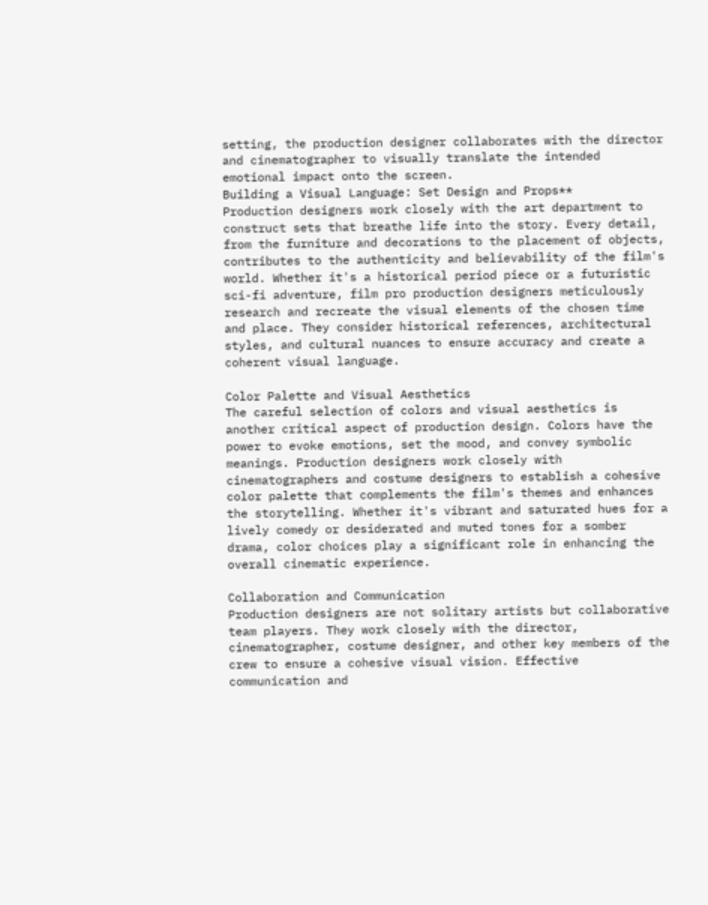setting, the production designer collaborates with the director and cinematographer to visually translate the intended emotional impact onto the screen.
Building a Visual Language: Set Design and Props**
Production designers work closely with the art department to construct sets that breathe life into the story. Every detail, from the furniture and decorations to the placement of objects, contributes to the authenticity and believability of the film's world. Whether it's a historical period piece or a futuristic sci-fi adventure, film pro production designers meticulously research and recreate the visual elements of the chosen time and place. They consider historical references, architectural styles, and cultural nuances to ensure accuracy and create a coherent visual language.

Color Palette and Visual Aesthetics
The careful selection of colors and visual aesthetics is another critical aspect of production design. Colors have the power to evoke emotions, set the mood, and convey symbolic meanings. Production designers work closely with cinematographers and costume designers to establish a cohesive color palette that complements the film's themes and enhances the storytelling. Whether it's vibrant and saturated hues for a lively comedy or desiderated and muted tones for a somber drama, color choices play a significant role in enhancing the overall cinematic experience.

Collaboration and Communication
Production designers are not solitary artists but collaborative team players. They work closely with the director, cinematographer, costume designer, and other key members of the crew to ensure a cohesive visual vision. Effective communication and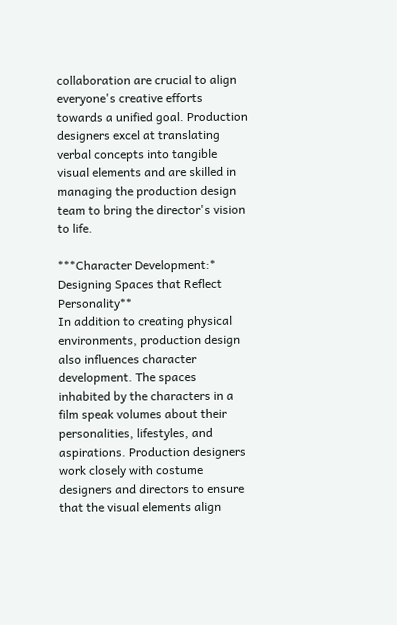collaboration are crucial to align everyone's creative efforts towards a unified goal. Production designers excel at translating verbal concepts into tangible visual elements and are skilled in managing the production design team to bring the director's vision to life.

***Character Development:* Designing Spaces that Reflect Personality**
In addition to creating physical environments, production design also influences character development. The spaces inhabited by the characters in a film speak volumes about their personalities, lifestyles, and aspirations. Production designers work closely with costume designers and directors to ensure that the visual elements align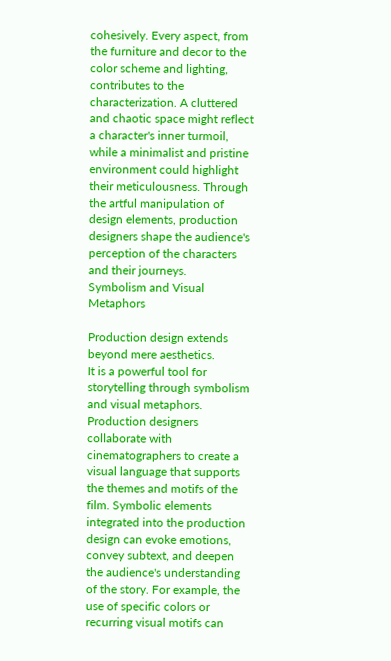cohesively. Every aspect, from the furniture and decor to the color scheme and lighting, contributes to the characterization. A cluttered and chaotic space might reflect a character's inner turmoil, while a minimalist and pristine environment could highlight their meticulousness. Through the artful manipulation of design elements, production designers shape the audience's perception of the characters and their journeys.
Symbolism and Visual Metaphors

Production design extends beyond mere aesthetics.
It is a powerful tool for storytelling through symbolism and visual metaphors. Production designers collaborate with cinematographers to create a visual language that supports the themes and motifs of the film. Symbolic elements integrated into the production design can evoke emotions, convey subtext, and deepen the audience's understanding of the story. For example, the use of specific colors or recurring visual motifs can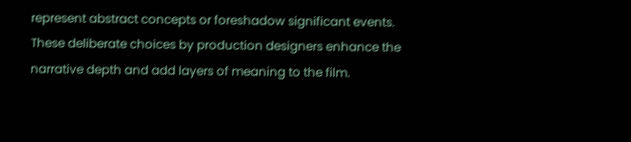represent abstract concepts or foreshadow significant events. These deliberate choices by production designers enhance the narrative depth and add layers of meaning to the film.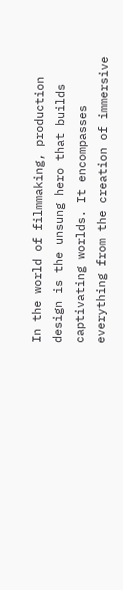In the world of filmmaking, production design is the unsung hero that builds captivating worlds. It encompasses everything from the creation of immersive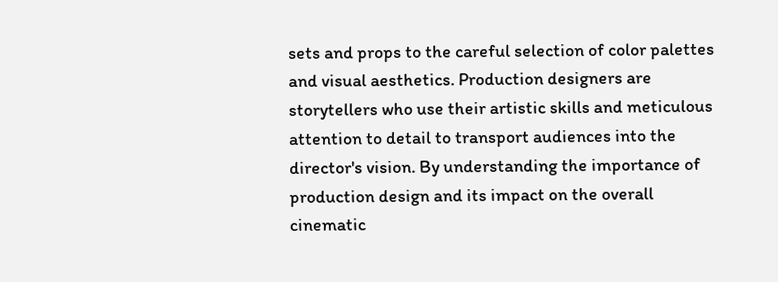sets and props to the careful selection of color palettes and visual aesthetics. Production designers are storytellers who use their artistic skills and meticulous attention to detail to transport audiences into the director's vision. By understanding the importance of production design and its impact on the overall cinematic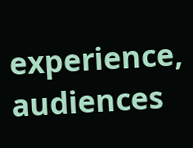experience, audiences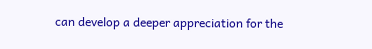can develop a deeper appreciation for the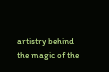artistry behind the magic of the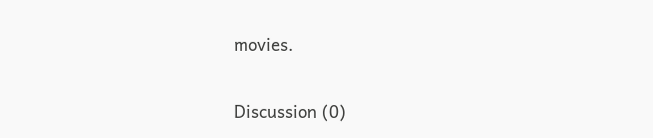movies.

Discussion (0)